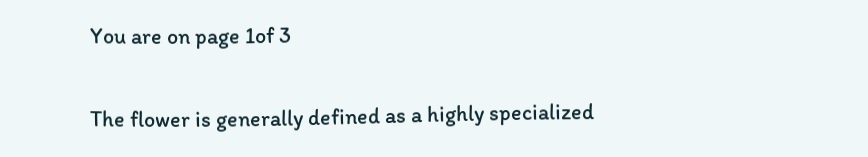You are on page 1of 3

The flower is generally defined as a highly specialized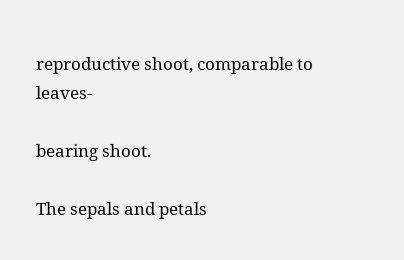reproductive shoot, comparable to leaves-

bearing shoot.

The sepals and petals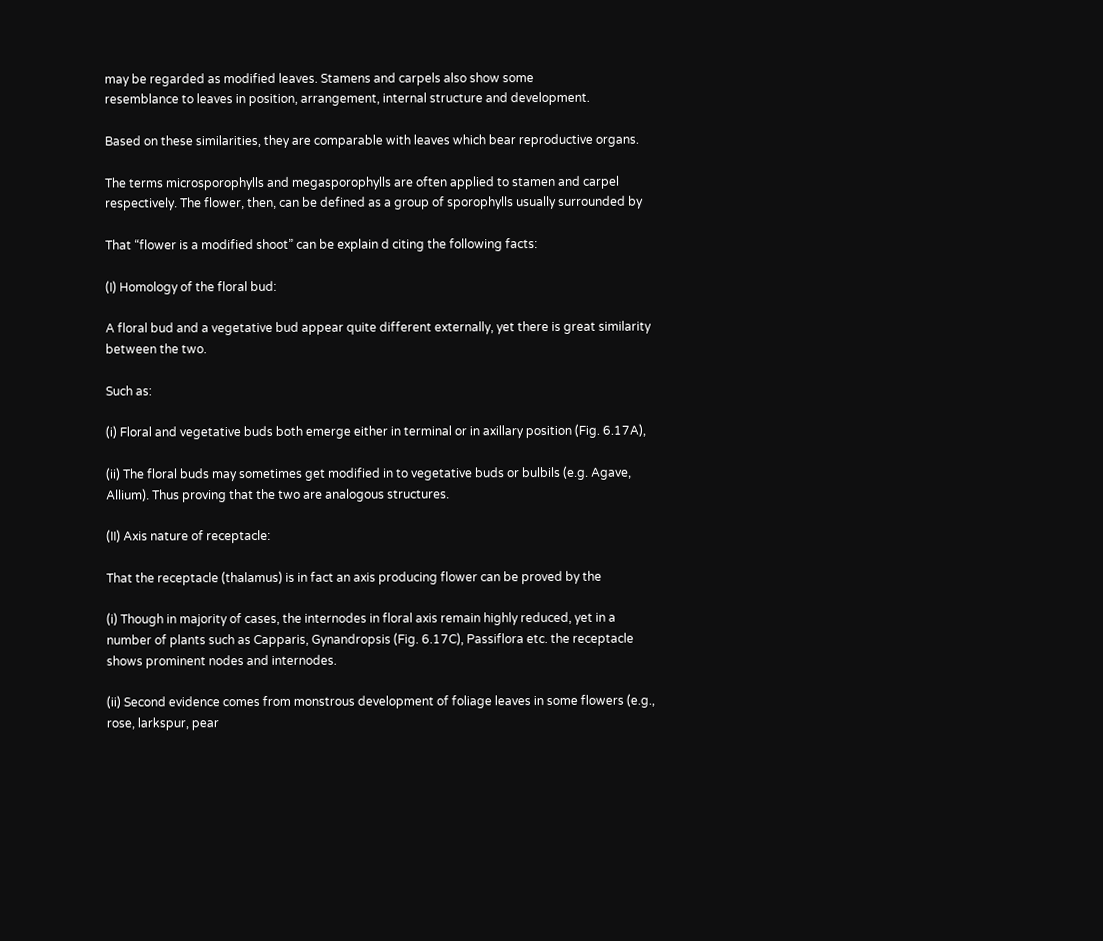may be regarded as modified leaves. Stamens and carpels also show some
resemblance to leaves in position, arrangement, internal structure and development.

Based on these similarities, they are comparable with leaves which bear reproductive organs.

The terms microsporophylls and megasporophylls are often applied to stamen and carpel
respectively. The flower, then, can be defined as a group of sporophylls usually surrounded by

That “flower is a modified shoot” can be explain d citing the following facts:

(I) Homology of the floral bud:

A floral bud and a vegetative bud appear quite different externally, yet there is great similarity
between the two.

Such as:

(i) Floral and vegetative buds both emerge either in terminal or in axillary position (Fig. 6.17A),

(ii) The floral buds may sometimes get modified in to vegetative buds or bulbils (e.g. Agave,
Allium). Thus proving that the two are analogous structures.

(II) Axis nature of receptacle:

That the receptacle (thalamus) is in fact an axis producing flower can be proved by the

(i) Though in majority of cases, the internodes in floral axis remain highly reduced, yet in a
number of plants such as Capparis, Gynandropsis (Fig. 6.17C), Passiflora etc. the receptacle
shows prominent nodes and internodes.

(ii) Second evidence comes from monstrous development of foliage leaves in some flowers (e.g.,
rose, larkspur, pear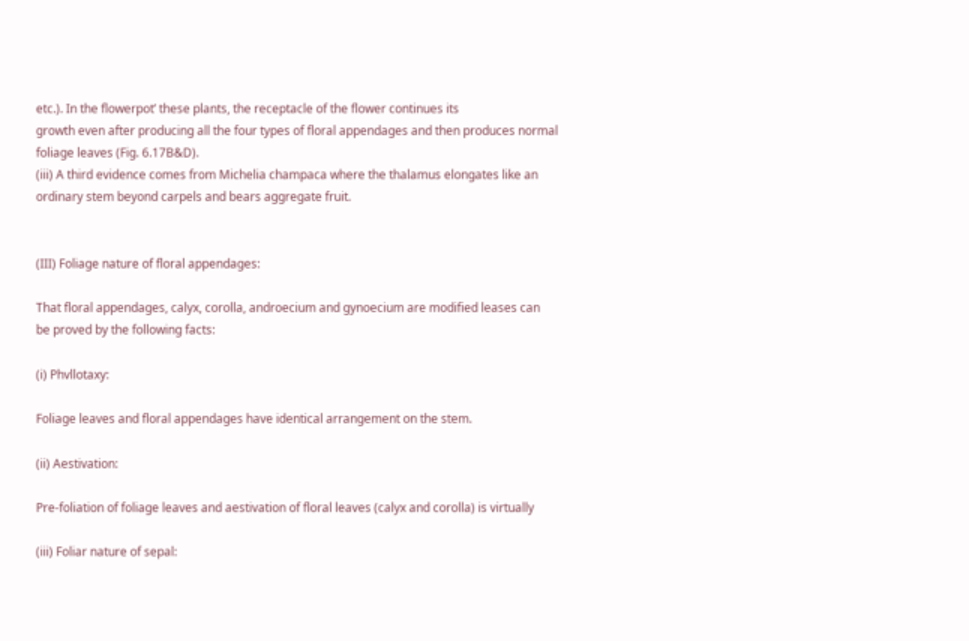etc.). In the flowerpot’ these plants, the receptacle of the flower continues its
growth even after producing all the four types of floral appendages and then produces normal
foliage leaves (Fig. 6.17B&D).
(iii) A third evidence comes from Michelia champaca where the thalamus elongates like an
ordinary stem beyond carpels and bears aggregate fruit.


(III) Foliage nature of floral appendages:

That floral appendages, calyx, corolla, androecium and gynoecium are modified leases can
be proved by the following facts:

(i) Phvllotaxy:

Foliage leaves and floral appendages have identical arrangement on the stem.

(ii) Aestivation:

Pre-foliation of foliage leaves and aestivation of floral leaves (calyx and corolla) is virtually

(iii) Foliar nature of sepal: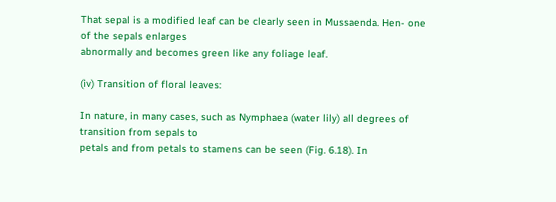That sepal is a modified leaf can be clearly seen in Mussaenda. Hen- one of the sepals enlarges
abnormally and becomes green like any foliage leaf.

(iv) Transition of floral leaves:

In nature, in many cases, such as Nymphaea (water lily) all degrees of transition from sepals to
petals and from petals to stamens can be seen (Fig. 6.18). In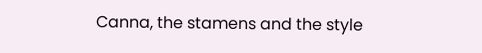Canna, the stamens and the style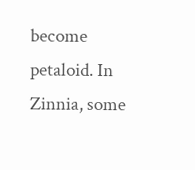become petaloid. In Zinnia, some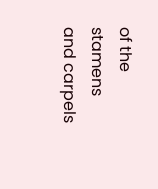of the stamens and carpels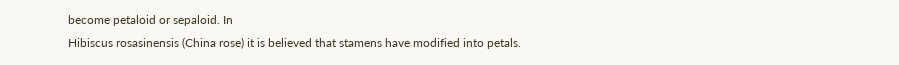become petaloid or sepaloid. In
Hibiscus rosasinensis (China rose) it is believed that stamens have modified into petals.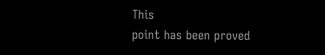This
point has been proved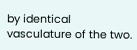by identical vasculature of the two.